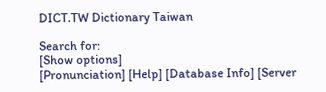DICT.TW Dictionary Taiwan

Search for:
[Show options]
[Pronunciation] [Help] [Database Info] [Server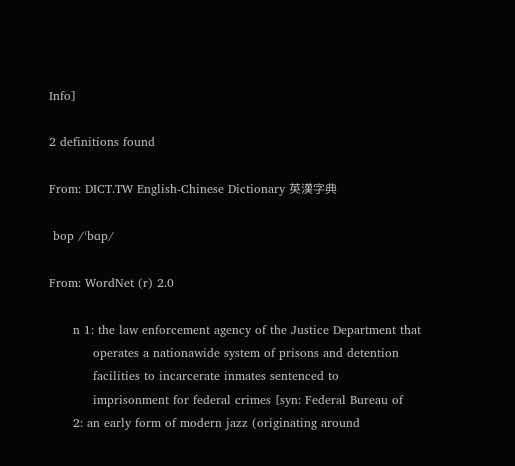Info]

2 definitions found

From: DICT.TW English-Chinese Dictionary 英漢字典

 bop /ˈbɑp/

From: WordNet (r) 2.0

      n 1: the law enforcement agency of the Justice Department that
           operates a nationawide system of prisons and detention
           facilities to incarcerate inmates sentenced to
           imprisonment for federal crimes [syn: Federal Bureau of
      2: an early form of modern jazz (originating around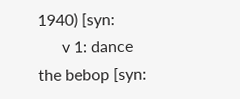1940) [syn:
      v 1: dance the bebop [syn: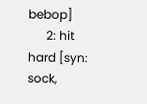bebop]
      2: hit hard [syn: sock,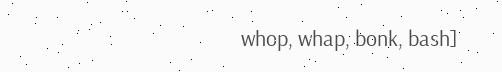whop, whap, bonk, bash]